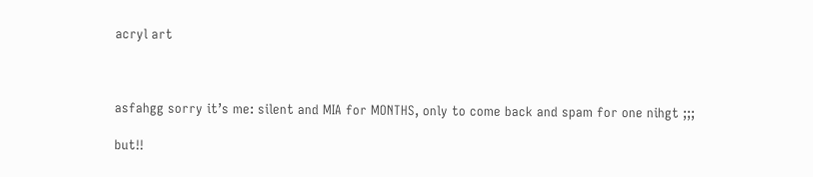acryl art



asfahgg sorry it’s me: silent and MIA for MONTHS, only to come back and spam for one nihgt ;;;

but!!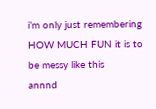i’m only just remembering HOW MUCH FUN it is to be messy like this
annnd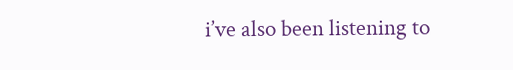i’ve also been listening to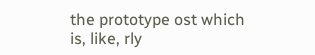the prototype ost which is, like, rly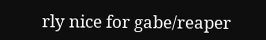rly nice for gabe/reaper